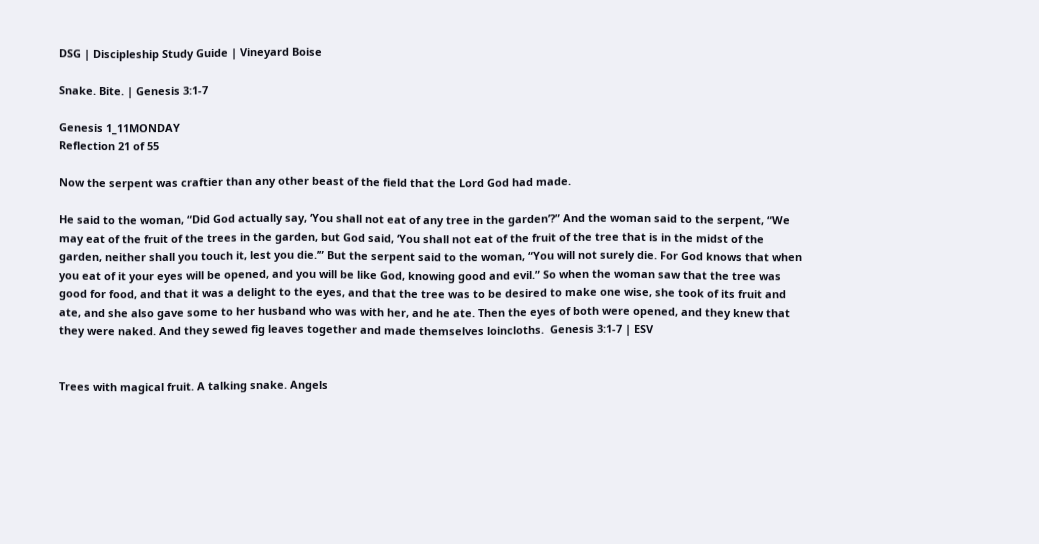DSG | Discipleship Study Guide | Vineyard Boise

Snake. Bite. | Genesis 3:1-7

Genesis 1_11MONDAY
Reflection 21 of 55

Now the serpent was craftier than any other beast of the field that the Lord God had made.

He said to the woman, “Did God actually say, ‘You shall not eat of any tree in the garden’?” And the woman said to the serpent, “We may eat of the fruit of the trees in the garden, but God said, ‘You shall not eat of the fruit of the tree that is in the midst of the garden, neither shall you touch it, lest you die.’” But the serpent said to the woman, “You will not surely die. For God knows that when you eat of it your eyes will be opened, and you will be like God, knowing good and evil.” So when the woman saw that the tree was good for food, and that it was a delight to the eyes, and that the tree was to be desired to make one wise, she took of its fruit and ate, and she also gave some to her husband who was with her, and he ate. Then the eyes of both were opened, and they knew that they were naked. And they sewed fig leaves together and made themselves loincloths.  Genesis 3:1-7 | ESV


Trees with magical fruit. A talking snake. Angels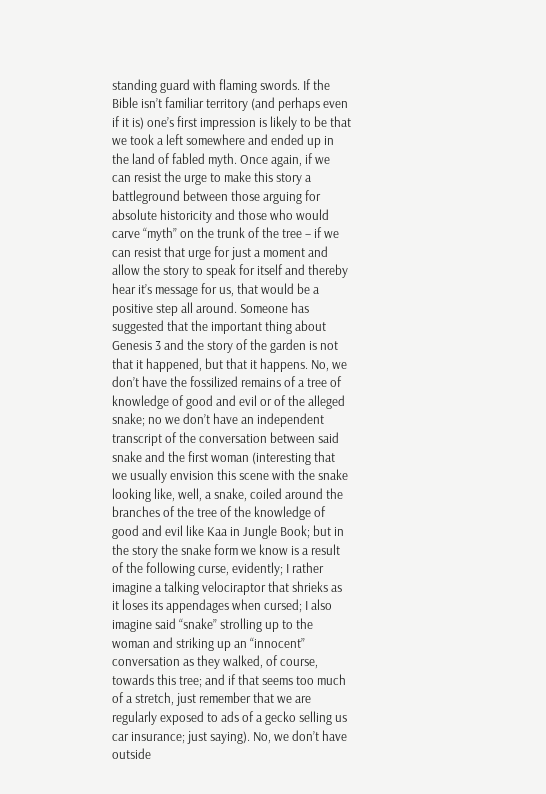standing guard with flaming swords. If the Bible isn’t familiar territory (and perhaps even if it is) one’s first impression is likely to be that we took a left somewhere and ended up in the land of fabled myth. Once again, if we can resist the urge to make this story a battleground between those arguing for absolute historicity and those who would carve “myth” on the trunk of the tree – if we can resist that urge for just a moment and allow the story to speak for itself and thereby hear it’s message for us, that would be a positive step all around. Someone has suggested that the important thing about Genesis 3 and the story of the garden is not that it happened, but that it happens. No, we don’t have the fossilized remains of a tree of knowledge of good and evil or of the alleged snake; no we don’t have an independent transcript of the conversation between said snake and the first woman (interesting that we usually envision this scene with the snake looking like, well, a snake, coiled around the branches of the tree of the knowledge of good and evil like Kaa in Jungle Book; but in the story the snake form we know is a result of the following curse, evidently; I rather imagine a talking velociraptor that shrieks as it loses its appendages when cursed; I also imagine said “snake” strolling up to the woman and striking up an “innocent” conversation as they walked, of course, towards this tree; and if that seems too much of a stretch, just remember that we are regularly exposed to ads of a gecko selling us car insurance; just saying). No, we don’t have outside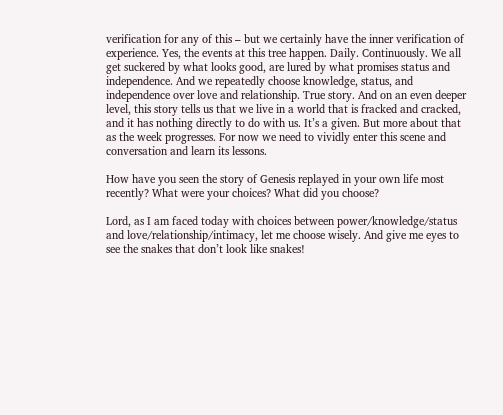verification for any of this – but we certainly have the inner verification of experience. Yes, the events at this tree happen. Daily. Continuously. We all get suckered by what looks good, are lured by what promises status and independence. And we repeatedly choose knowledge, status, and independence over love and relationship. True story. And on an even deeper level, this story tells us that we live in a world that is fracked and cracked, and it has nothing directly to do with us. It’s a given. But more about that as the week progresses. For now we need to vividly enter this scene and conversation and learn its lessons.

How have you seen the story of Genesis replayed in your own life most recently? What were your choices? What did you choose?

Lord, as I am faced today with choices between power/knowledge/status and love/relationship/intimacy, let me choose wisely. And give me eyes to see the snakes that don’t look like snakes!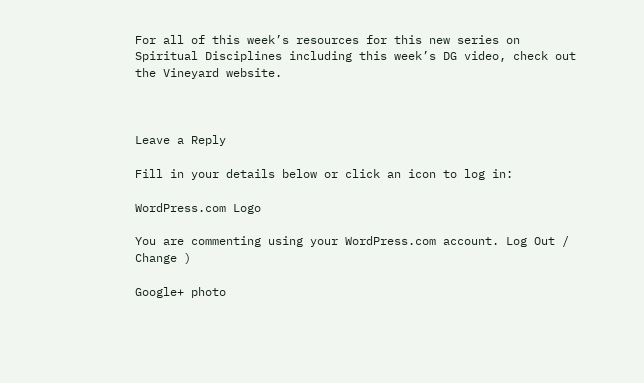For all of this week’s resources for this new series on Spiritual Disciplines including this week’s DG video, check out the Vineyard website.



Leave a Reply

Fill in your details below or click an icon to log in:

WordPress.com Logo

You are commenting using your WordPress.com account. Log Out /  Change )

Google+ photo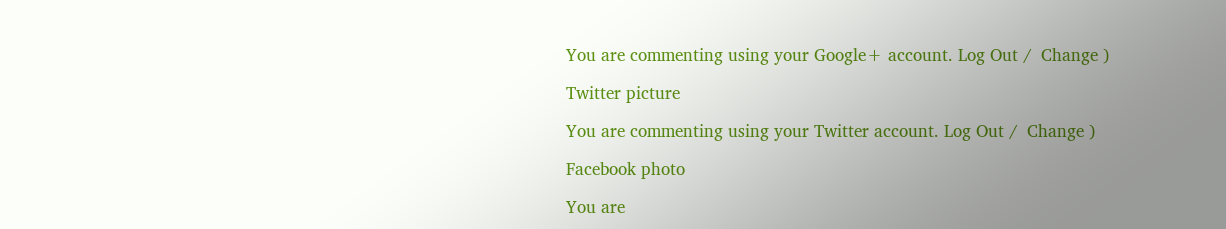You are commenting using your Google+ account. Log Out /  Change )

Twitter picture

You are commenting using your Twitter account. Log Out /  Change )

Facebook photo

You are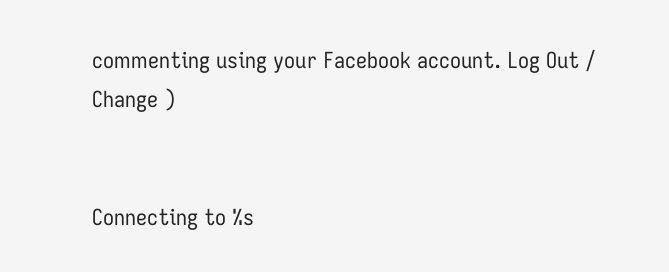commenting using your Facebook account. Log Out /  Change )


Connecting to %s